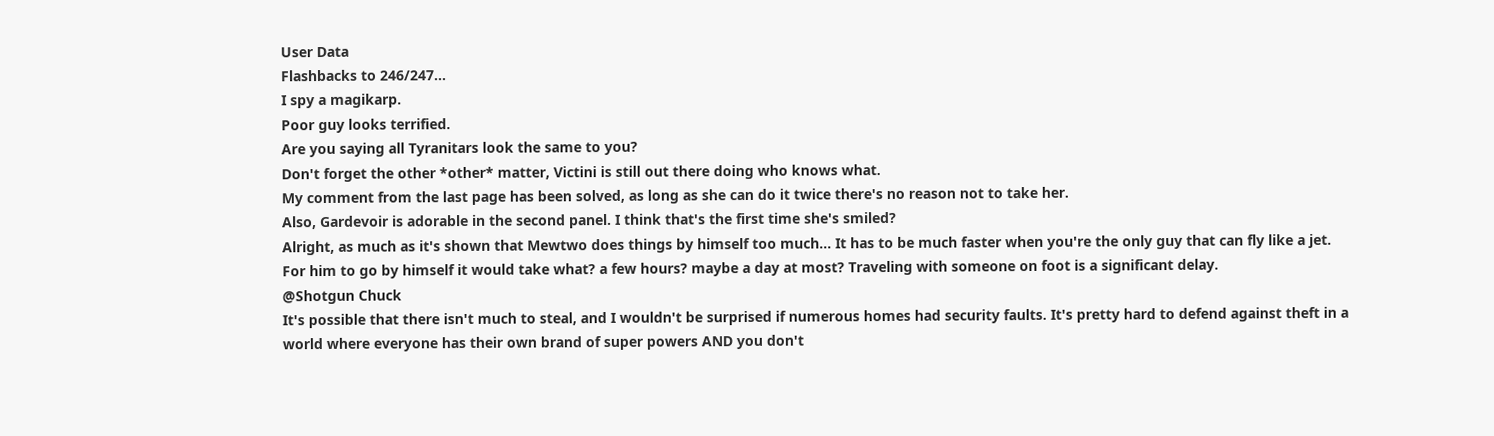User Data
Flashbacks to 246/247...
I spy a magikarp.
Poor guy looks terrified.
Are you saying all Tyranitars look the same to you?
Don't forget the other *other* matter, Victini is still out there doing who knows what.
My comment from the last page has been solved, as long as she can do it twice there's no reason not to take her.
Also, Gardevoir is adorable in the second panel. I think that's the first time she's smiled?
Alright, as much as it's shown that Mewtwo does things by himself too much... It has to be much faster when you're the only guy that can fly like a jet.
For him to go by himself it would take what? a few hours? maybe a day at most? Traveling with someone on foot is a significant delay.
@Shotgun Chuck
It's possible that there isn't much to steal, and I wouldn't be surprised if numerous homes had security faults. It's pretty hard to defend against theft in a world where everyone has their own brand of super powers AND you don't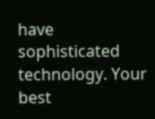have sophisticated technology. Your best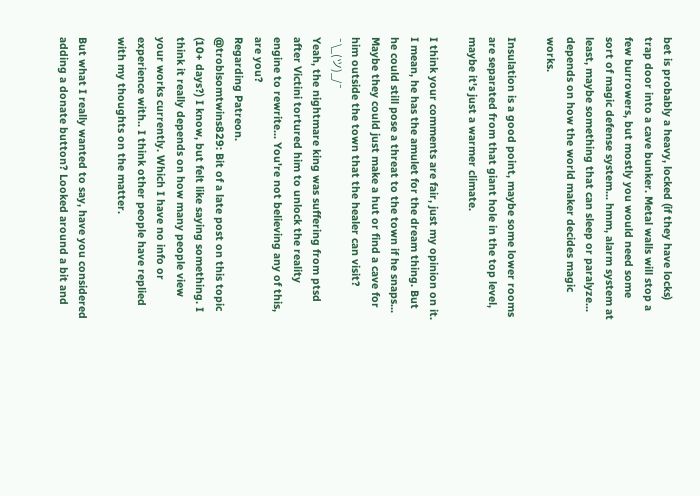bet is probably a heavy, locked (if they have locks) trap door into a cave bunker. Metal walls will stop a few burrowers, but mostly you would need some sort of magic defense system... hmm, alarm system at least, maybe something that can sleep or paralyze... depends on how the world maker decides magic works.

Insulation is a good point, maybe some lower rooms are separated from that giant hole in the top level, maybe it's just a warmer climate.

I think your comments are fair, just my opinion on it.
I mean, he has the amulet for the dream thing. But he could still pose a threat to the town if he snaps...
Maybe they could just make a hut or find a cave for him outside the town that the healer can visit? ¯\_(ツ)_/¯
Yeah, the nightmare king was suffering from ptsd after Victini tortured him to unlock the reality engine to rewrite... You're not believing any of this, are you?
Regarding Patreon.
@troblsomtwins829: Bit of a late post on this topic (10+ days?) I know, but felt like saying something. I think it really depends on how many people view your works currently. Which I have no info or experience with.. I think other people have replied with my thoughts on the matter.

But what I really wanted to say, have you considered adding a donate button? Looked around a bit and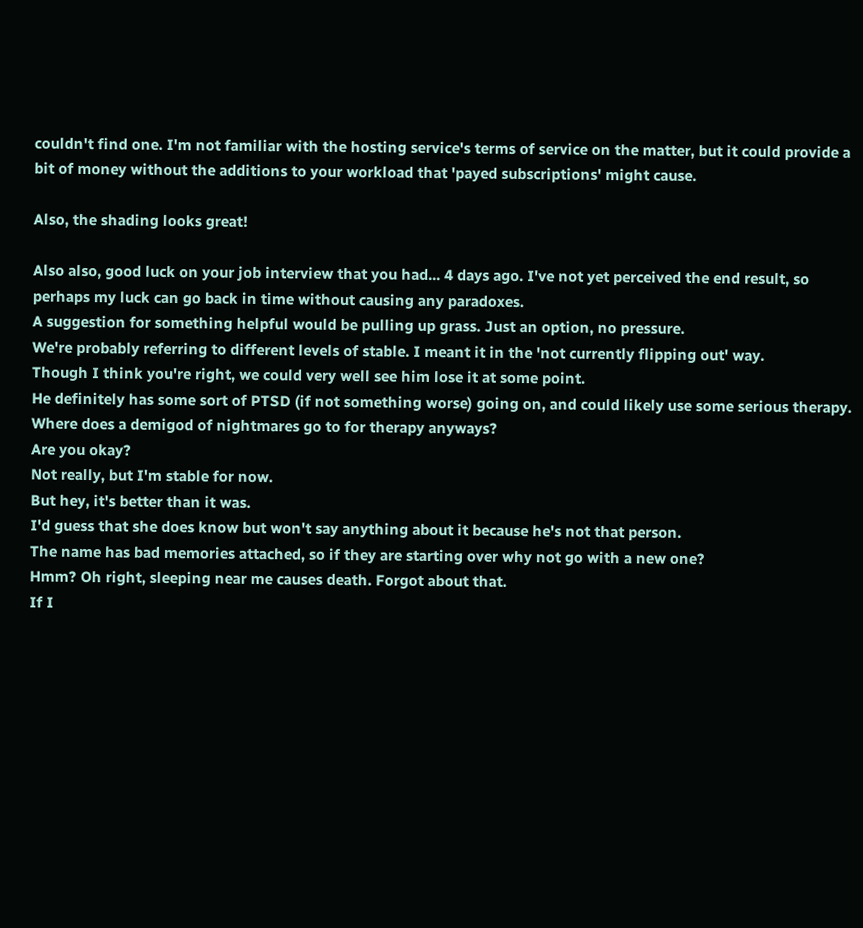couldn't find one. I'm not familiar with the hosting service's terms of service on the matter, but it could provide a bit of money without the additions to your workload that 'payed subscriptions' might cause.

Also, the shading looks great!

Also also, good luck on your job interview that you had... 4 days ago. I've not yet perceived the end result, so perhaps my luck can go back in time without causing any paradoxes.
A suggestion for something helpful would be pulling up grass. Just an option, no pressure.
We're probably referring to different levels of stable. I meant it in the 'not currently flipping out' way.
Though I think you're right, we could very well see him lose it at some point.
He definitely has some sort of PTSD (if not something worse) going on, and could likely use some serious therapy.
Where does a demigod of nightmares go to for therapy anyways?
Are you okay?
Not really, but I'm stable for now.
But hey, it's better than it was.
I'd guess that she does know but won't say anything about it because he's not that person.
The name has bad memories attached, so if they are starting over why not go with a new one?
Hmm? Oh right, sleeping near me causes death. Forgot about that.
If I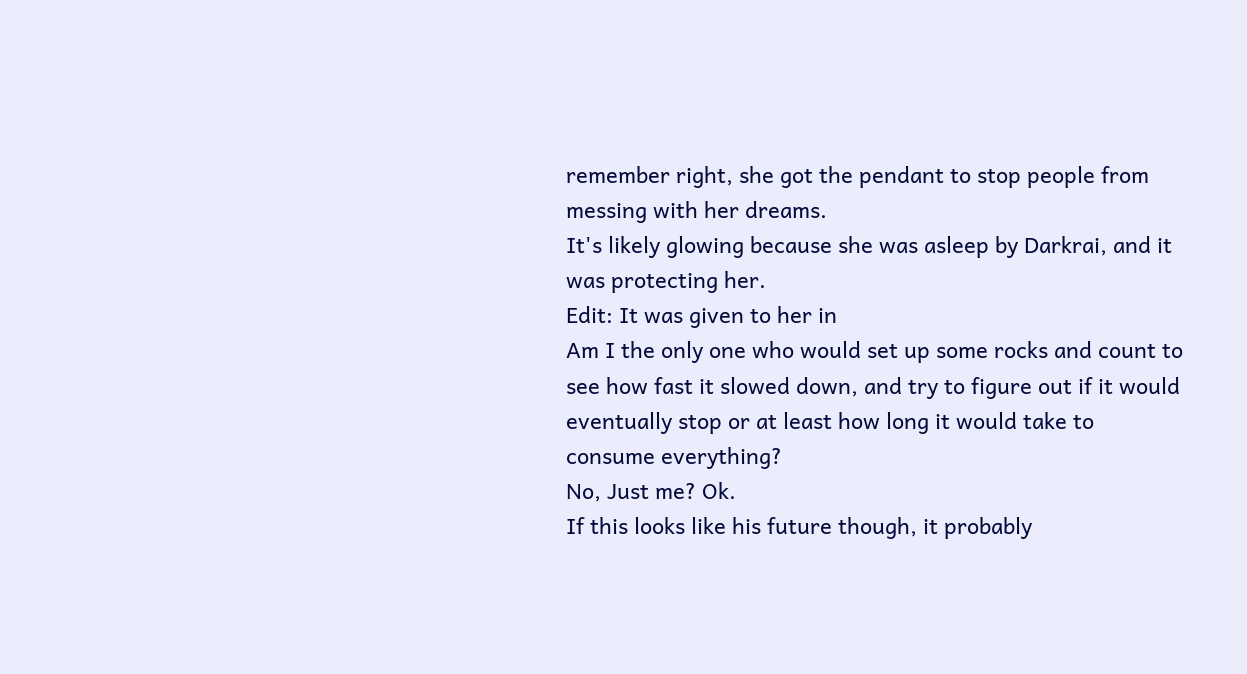remember right, she got the pendant to stop people from messing with her dreams.
It's likely glowing because she was asleep by Darkrai, and it was protecting her.
Edit: It was given to her in
Am I the only one who would set up some rocks and count to see how fast it slowed down, and try to figure out if it would eventually stop or at least how long it would take to consume everything?
No, Just me? Ok.
If this looks like his future though, it probably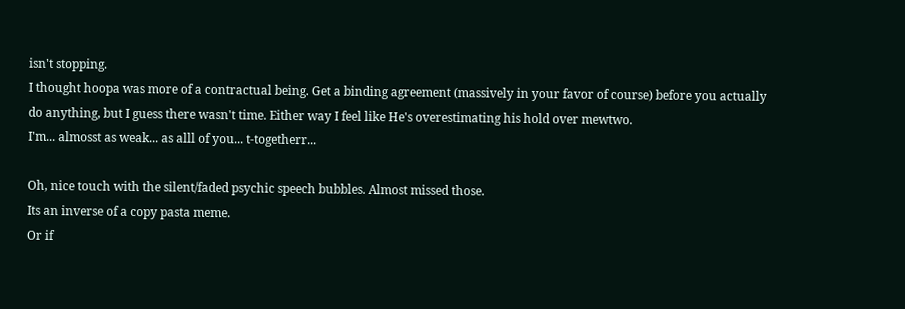isn't stopping.
I thought hoopa was more of a contractual being. Get a binding agreement (massively in your favor of course) before you actually do anything, but I guess there wasn't time. Either way I feel like He's overestimating his hold over mewtwo.
I'm... almosst as weak... as alll of you... t-togetherr...

Oh, nice touch with the silent/faded psychic speech bubbles. Almost missed those.
Its an inverse of a copy pasta meme.
Or if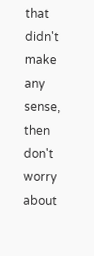that didn't make any sense, then don't worry about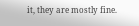it, they are mostly fine.